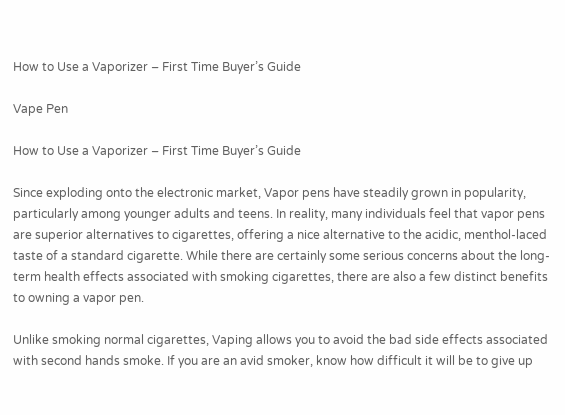How to Use a Vaporizer – First Time Buyer’s Guide

Vape Pen

How to Use a Vaporizer – First Time Buyer’s Guide

Since exploding onto the electronic market, Vapor pens have steadily grown in popularity, particularly among younger adults and teens. In reality, many individuals feel that vapor pens are superior alternatives to cigarettes, offering a nice alternative to the acidic, menthol-laced taste of a standard cigarette. While there are certainly some serious concerns about the long-term health effects associated with smoking cigarettes, there are also a few distinct benefits to owning a vapor pen.

Unlike smoking normal cigarettes, Vaping allows you to avoid the bad side effects associated with second hands smoke. If you are an avid smoker, know how difficult it will be to give up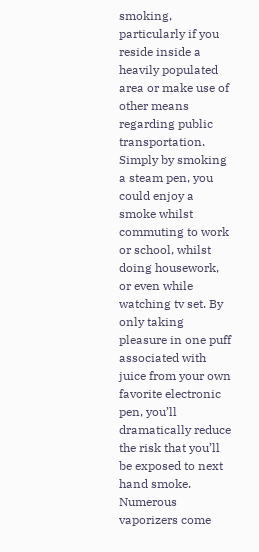smoking, particularly if you reside inside a heavily populated area or make use of other means regarding public transportation. Simply by smoking a steam pen, you could enjoy a smoke whilst commuting to work or school, whilst doing housework, or even while watching tv set. By only taking pleasure in one puff associated with juice from your own favorite electronic pen, you’ll dramatically reduce the risk that you’ll be exposed to next hand smoke. Numerous vaporizers come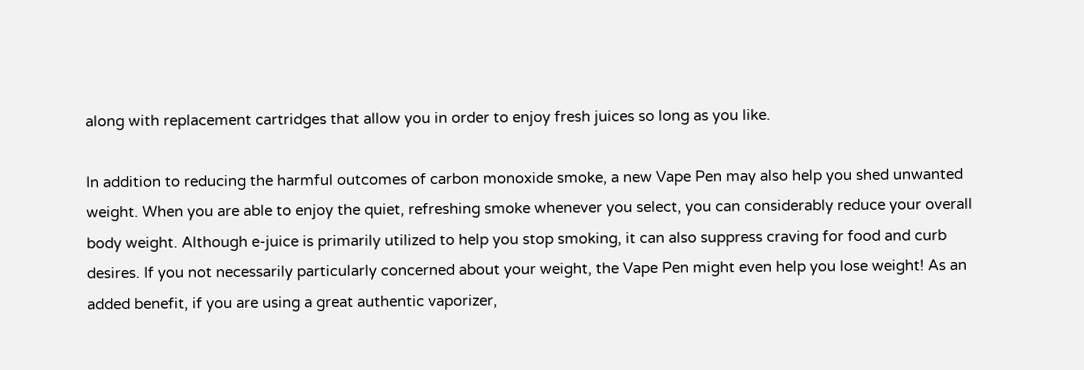along with replacement cartridges that allow you in order to enjoy fresh juices so long as you like.

In addition to reducing the harmful outcomes of carbon monoxide smoke, a new Vape Pen may also help you shed unwanted weight. When you are able to enjoy the quiet, refreshing smoke whenever you select, you can considerably reduce your overall body weight. Although e-juice is primarily utilized to help you stop smoking, it can also suppress craving for food and curb desires. If you not necessarily particularly concerned about your weight, the Vape Pen might even help you lose weight! As an added benefit, if you are using a great authentic vaporizer,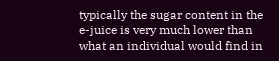typically the sugar content in the e-juice is very much lower than what an individual would find in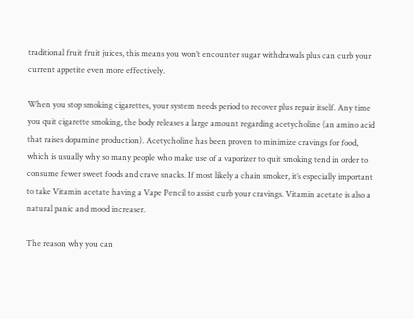traditional fruit fruit juices, this means you won’t encounter sugar withdrawals plus can curb your current appetite even more effectively.

When you stop smoking cigarettes, your system needs period to recover plus repair itself. Any time you quit cigarette smoking, the body releases a large amount regarding acetycholine (an amino acid that raises dopamine production). Acetycholine has been proven to minimize cravings for food, which is usually why so many people who make use of a vaporizer to quit smoking tend in order to consume fewer sweet foods and crave snacks. If most likely a chain smoker, it’s especially important to take Vitamin acetate having a Vape Pencil to assist curb your cravings. Vitamin acetate is also a natural panic and mood increaser.

The reason why you can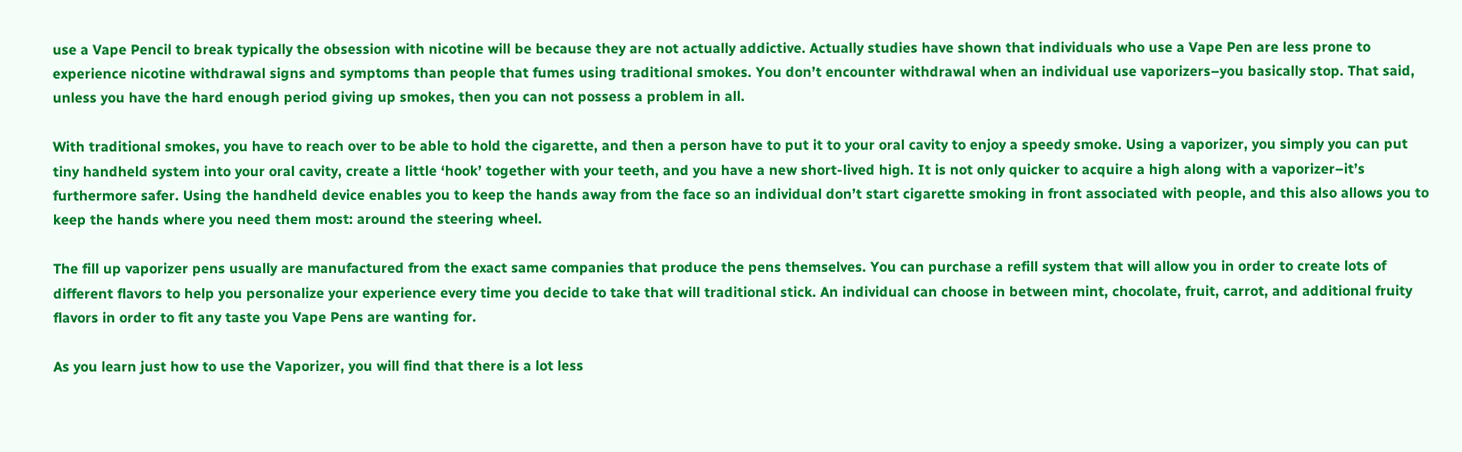use a Vape Pencil to break typically the obsession with nicotine will be because they are not actually addictive. Actually studies have shown that individuals who use a Vape Pen are less prone to experience nicotine withdrawal signs and symptoms than people that fumes using traditional smokes. You don’t encounter withdrawal when an individual use vaporizers–you basically stop. That said, unless you have the hard enough period giving up smokes, then you can not possess a problem in all.

With traditional smokes, you have to reach over to be able to hold the cigarette, and then a person have to put it to your oral cavity to enjoy a speedy smoke. Using a vaporizer, you simply you can put tiny handheld system into your oral cavity, create a little ‘hook’ together with your teeth, and you have a new short-lived high. It is not only quicker to acquire a high along with a vaporizer–it’s furthermore safer. Using the handheld device enables you to keep the hands away from the face so an individual don’t start cigarette smoking in front associated with people, and this also allows you to keep the hands where you need them most: around the steering wheel.

The fill up vaporizer pens usually are manufactured from the exact same companies that produce the pens themselves. You can purchase a refill system that will allow you in order to create lots of different flavors to help you personalize your experience every time you decide to take that will traditional stick. An individual can choose in between mint, chocolate, fruit, carrot, and additional fruity flavors in order to fit any taste you Vape Pens are wanting for.

As you learn just how to use the Vaporizer, you will find that there is a lot less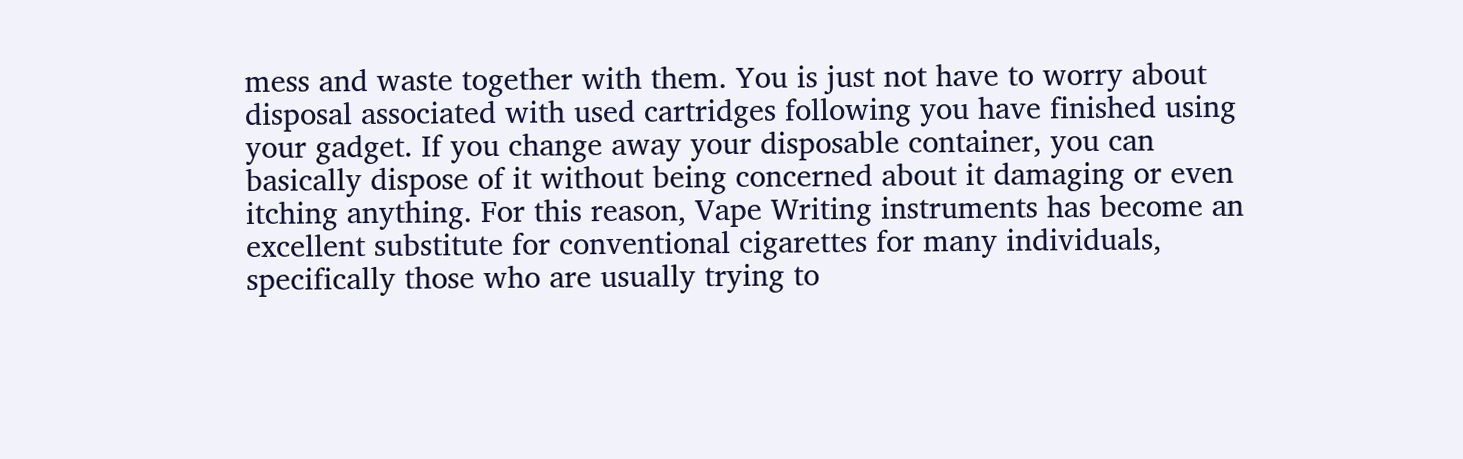mess and waste together with them. You is just not have to worry about disposal associated with used cartridges following you have finished using your gadget. If you change away your disposable container, you can basically dispose of it without being concerned about it damaging or even itching anything. For this reason, Vape Writing instruments has become an excellent substitute for conventional cigarettes for many individuals, specifically those who are usually trying to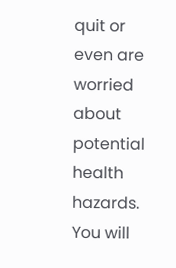quit or even are worried about potential health hazards. You will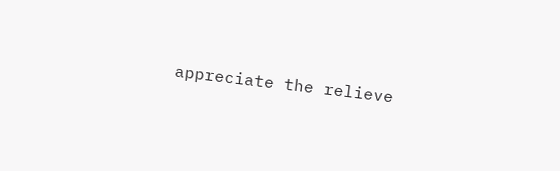appreciate the relieve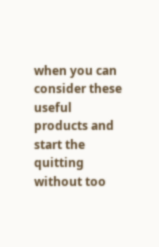when you can consider these useful products and start the quitting without too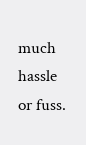much hassle or fuss.